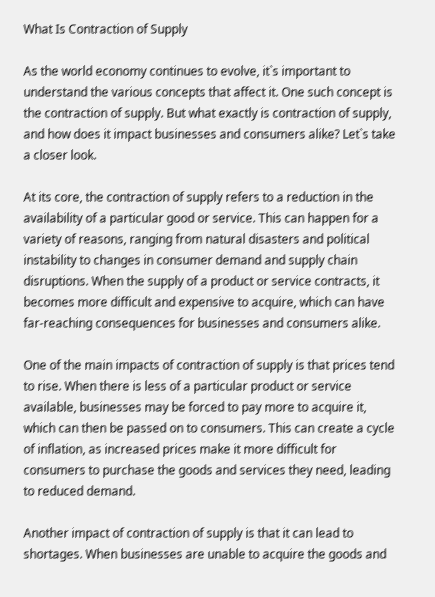What Is Contraction of Supply

As the world economy continues to evolve, it`s important to understand the various concepts that affect it. One such concept is the contraction of supply. But what exactly is contraction of supply, and how does it impact businesses and consumers alike? Let`s take a closer look.

At its core, the contraction of supply refers to a reduction in the availability of a particular good or service. This can happen for a variety of reasons, ranging from natural disasters and political instability to changes in consumer demand and supply chain disruptions. When the supply of a product or service contracts, it becomes more difficult and expensive to acquire, which can have far-reaching consequences for businesses and consumers alike.

One of the main impacts of contraction of supply is that prices tend to rise. When there is less of a particular product or service available, businesses may be forced to pay more to acquire it, which can then be passed on to consumers. This can create a cycle of inflation, as increased prices make it more difficult for consumers to purchase the goods and services they need, leading to reduced demand.

Another impact of contraction of supply is that it can lead to shortages. When businesses are unable to acquire the goods and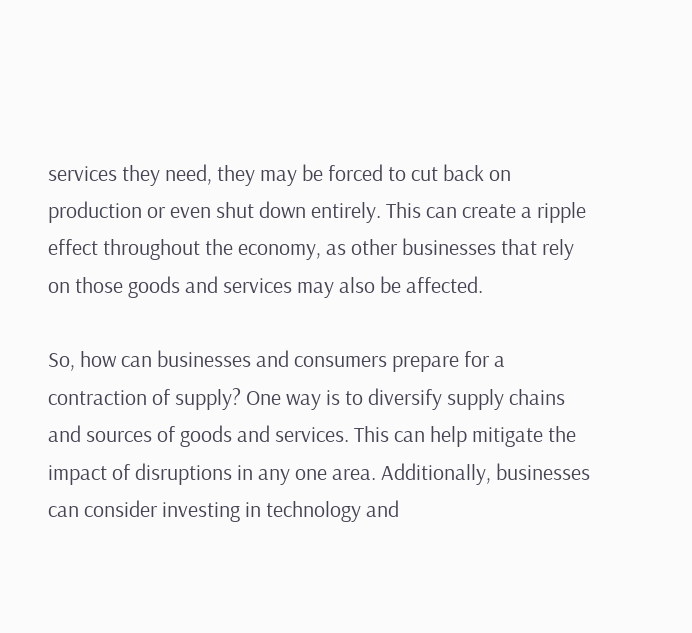services they need, they may be forced to cut back on production or even shut down entirely. This can create a ripple effect throughout the economy, as other businesses that rely on those goods and services may also be affected.

So, how can businesses and consumers prepare for a contraction of supply? One way is to diversify supply chains and sources of goods and services. This can help mitigate the impact of disruptions in any one area. Additionally, businesses can consider investing in technology and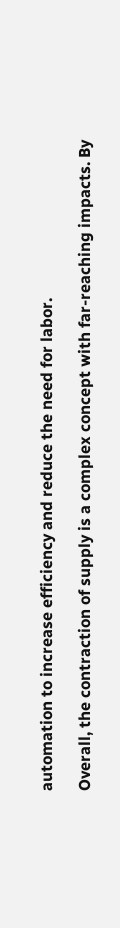automation to increase efficiency and reduce the need for labor.

Overall, the contraction of supply is a complex concept with far-reaching impacts. By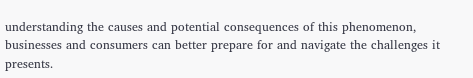understanding the causes and potential consequences of this phenomenon, businesses and consumers can better prepare for and navigate the challenges it presents.